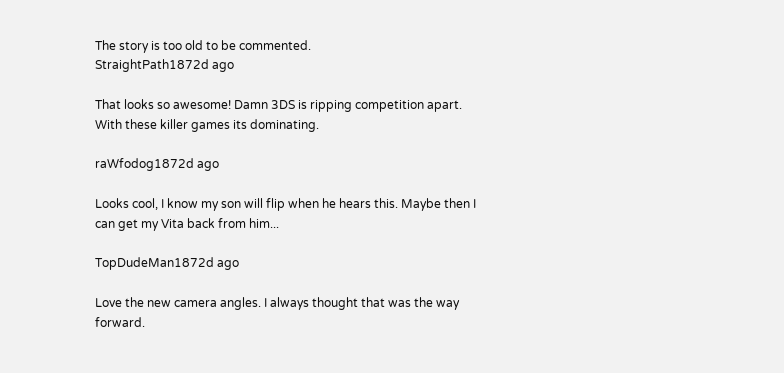The story is too old to be commented.
StraightPath1872d ago

That looks so awesome! Damn 3DS is ripping competition apart. With these killer games its dominating.

raWfodog1872d ago

Looks cool, I know my son will flip when he hears this. Maybe then I can get my Vita back from him...

TopDudeMan1872d ago

Love the new camera angles. I always thought that was the way forward.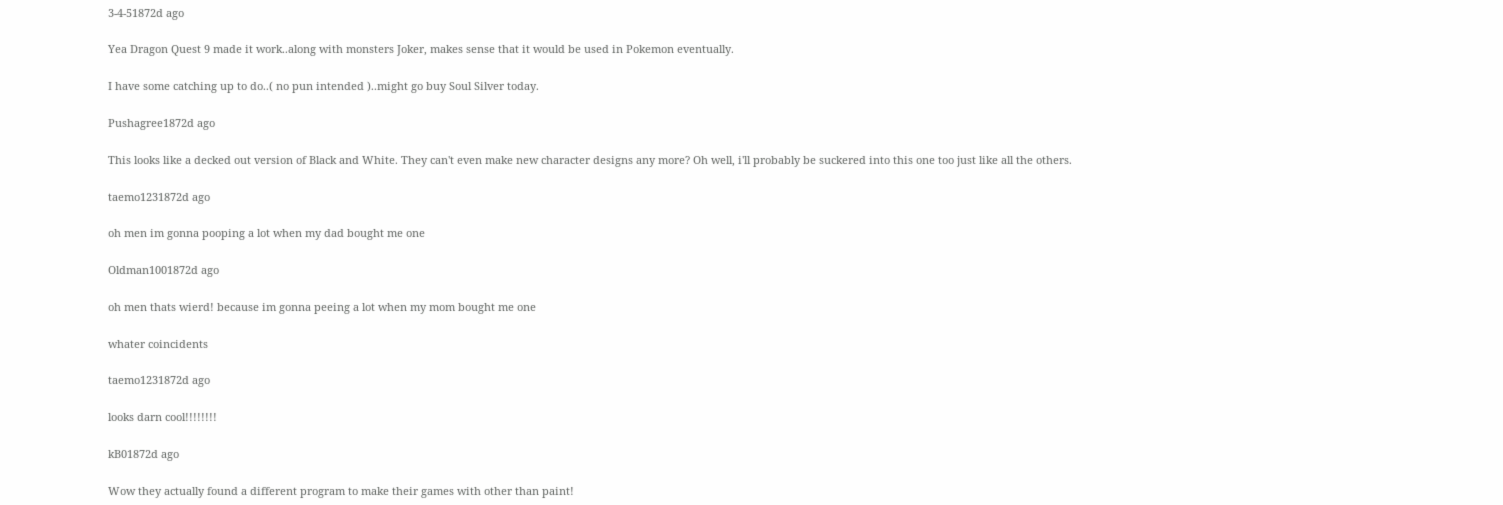3-4-51872d ago

Yea Dragon Quest 9 made it work..along with monsters Joker, makes sense that it would be used in Pokemon eventually.

I have some catching up to do..( no pun intended )..might go buy Soul Silver today.

Pushagree1872d ago

This looks like a decked out version of Black and White. They can't even make new character designs any more? Oh well, i'll probably be suckered into this one too just like all the others.

taemo1231872d ago

oh men im gonna pooping a lot when my dad bought me one

Oldman1001872d ago

oh men thats wierd! because im gonna peeing a lot when my mom bought me one

whater coincidents

taemo1231872d ago

looks darn cool!!!!!!!!

kB01872d ago

Wow they actually found a different program to make their games with other than paint!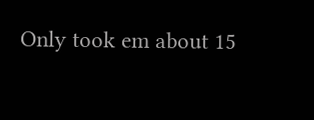Only took em about 15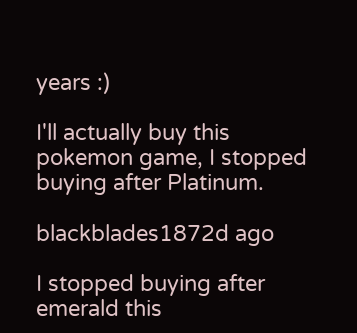years :)

I'll actually buy this pokemon game, I stopped buying after Platinum.

blackblades1872d ago

I stopped buying after emerald this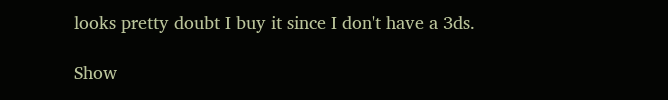looks pretty doubt I buy it since I don't have a 3ds.

Show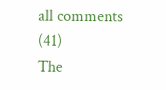all comments (41)
The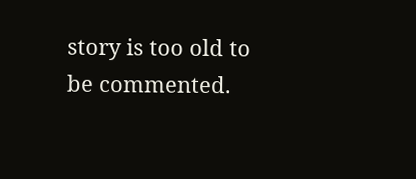story is too old to be commented.